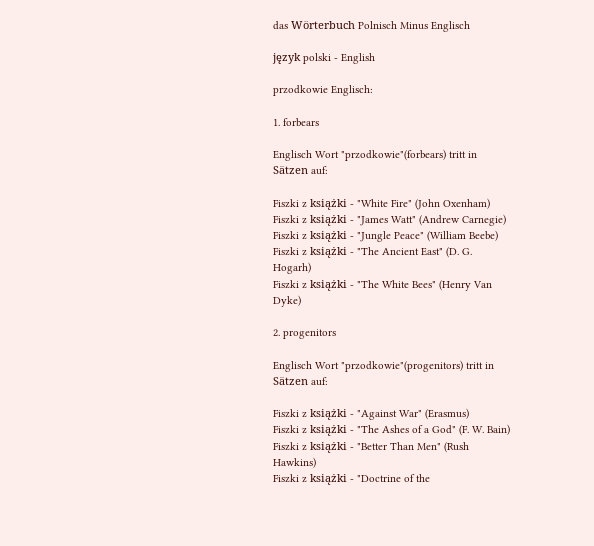das Wörterbuch Polnisch Minus Englisch

język polski - English

przodkowie Englisch:

1. forbears

Englisch Wort "przodkowie"(forbears) tritt in Sätzen auf:

Fiszki z książki - "White Fire" (John Oxenham)
Fiszki z książki - "James Watt" (Andrew Carnegie)
Fiszki z książki - "Jungle Peace" (William Beebe)
Fiszki z książki - "The Ancient East" (D. G. Hogarh)
Fiszki z książki - "The White Bees" (Henry Van Dyke)

2. progenitors

Englisch Wort "przodkowie"(progenitors) tritt in Sätzen auf:

Fiszki z książki - "Against War" (Erasmus)
Fiszki z książki - "The Ashes of a God" (F. W. Bain)
Fiszki z książki - "Better Than Men" (Rush Hawkins)
Fiszki z książki - "Doctrine of the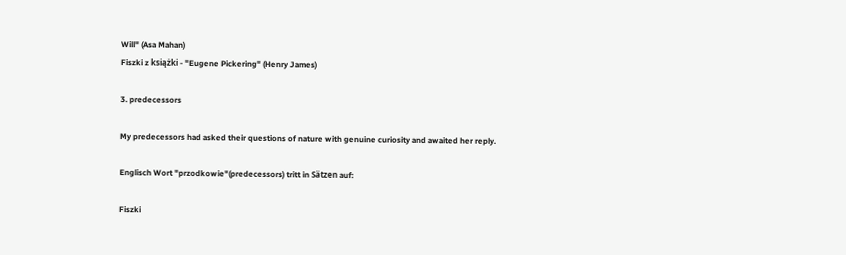Will" (Asa Mahan)
Fiszki z książki - "Eugene Pickering" (Henry James)

3. predecessors

My predecessors had asked their questions of nature with genuine curiosity and awaited her reply.

Englisch Wort "przodkowie"(predecessors) tritt in Sätzen auf:

Fiszki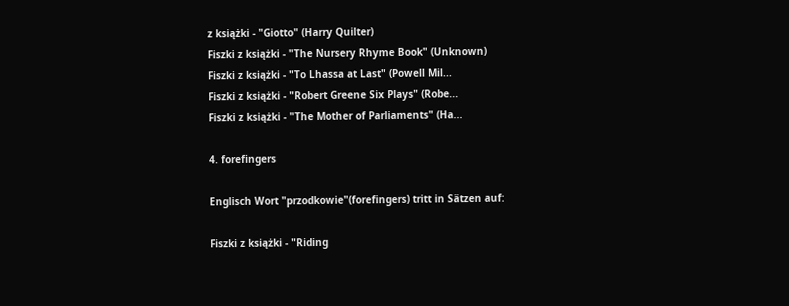z książki - "Giotto" (Harry Quilter)
Fiszki z książki - "The Nursery Rhyme Book" (Unknown)
Fiszki z książki - "To Lhassa at Last" (Powell Mil...
Fiszki z książki - "Robert Greene Six Plays" (Robe...
Fiszki z książki - "The Mother of Parliaments" (Ha...

4. forefingers

Englisch Wort "przodkowie"(forefingers) tritt in Sätzen auf:

Fiszki z książki - "Riding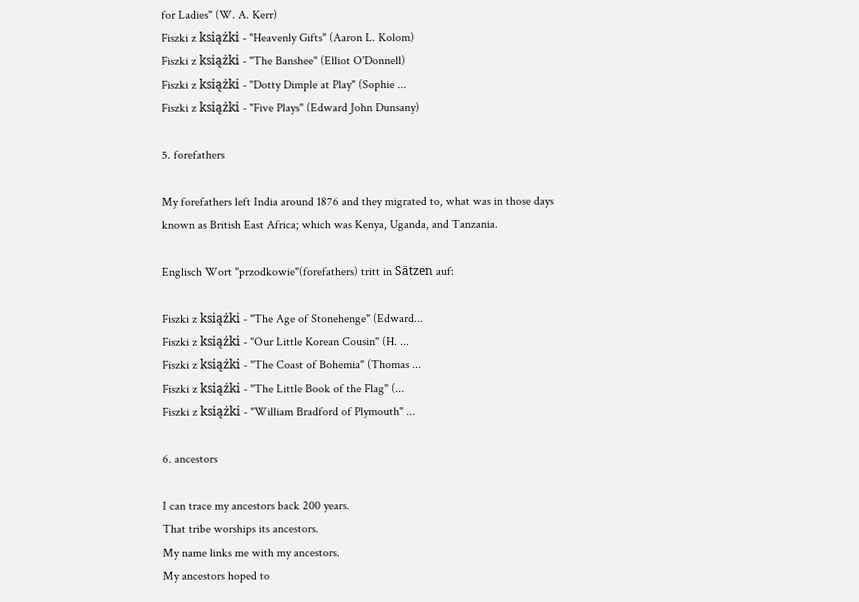for Ladies" (W. A. Kerr)
Fiszki z książki - "Heavenly Gifts" (Aaron L. Kolom)
Fiszki z książki - "The Banshee" (Elliot O'Donnell)
Fiszki z książki - "Dotty Dimple at Play" (Sophie ...
Fiszki z książki - "Five Plays" (Edward John Dunsany)

5. forefathers

My forefathers left India around 1876 and they migrated to, what was in those days known as British East Africa; which was Kenya, Uganda, and Tanzania.

Englisch Wort "przodkowie"(forefathers) tritt in Sätzen auf:

Fiszki z książki - "The Age of Stonehenge" (Edward...
Fiszki z książki - "Our Little Korean Cousin" (H. ...
Fiszki z książki - "The Coast of Bohemia" (Thomas ...
Fiszki z książki - "The Little Book of the Flag" (...
Fiszki z książki - "William Bradford of Plymouth" ...

6. ancestors

I can trace my ancestors back 200 years.
That tribe worships its ancestors.
My name links me with my ancestors.
My ancestors hoped to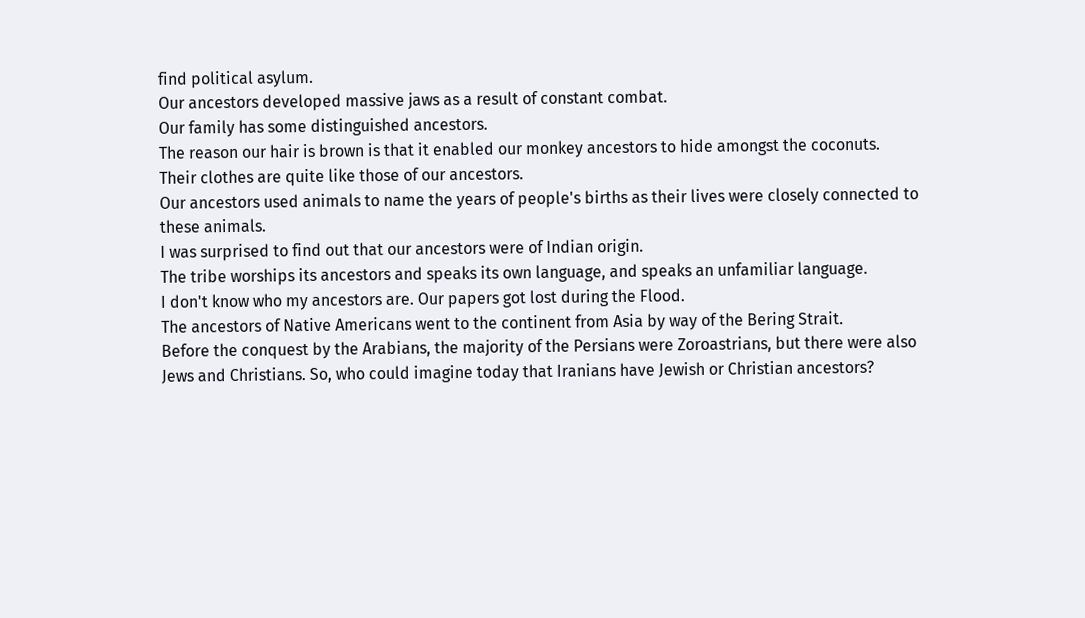find political asylum.
Our ancestors developed massive jaws as a result of constant combat.
Our family has some distinguished ancestors.
The reason our hair is brown is that it enabled our monkey ancestors to hide amongst the coconuts.
Their clothes are quite like those of our ancestors.
Our ancestors used animals to name the years of people's births as their lives were closely connected to these animals.
I was surprised to find out that our ancestors were of Indian origin.
The tribe worships its ancestors and speaks its own language, and speaks an unfamiliar language.
I don't know who my ancestors are. Our papers got lost during the Flood.
The ancestors of Native Americans went to the continent from Asia by way of the Bering Strait.
Before the conquest by the Arabians, the majority of the Persians were Zoroastrians, but there were also Jews and Christians. So, who could imagine today that Iranians have Jewish or Christian ancestors?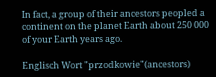In fact, a group of their ancestors peopled a continent on the planet Earth about 250 000 of your Earth years ago.

Englisch Wort "przodkowie"(ancestors)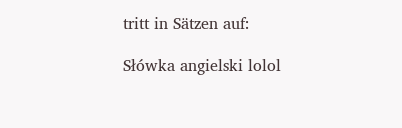tritt in Sätzen auf:

Słówka angielski lolol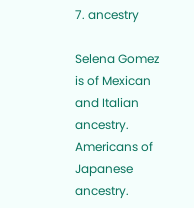7. ancestry

Selena Gomez is of Mexican and Italian ancestry.
Americans of Japanese ancestry.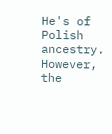He's of Polish ancestry.
However, the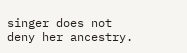singer does not deny her ancestry.